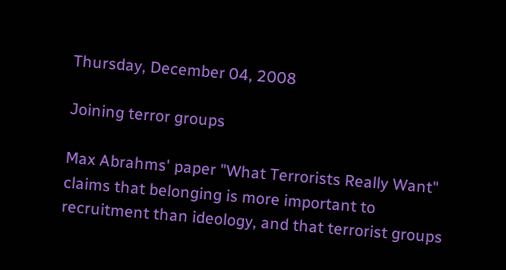Thursday, December 04, 2008

Joining terror groups

Max Abrahms' paper "What Terrorists Really Want" claims that belonging is more important to recruitment than ideology, and that terrorist groups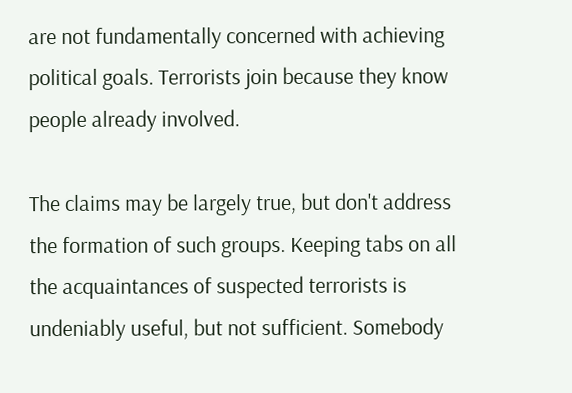are not fundamentally concerned with achieving political goals. Terrorists join because they know people already involved.

The claims may be largely true, but don't address the formation of such groups. Keeping tabs on all the acquaintances of suspected terrorists is undeniably useful, but not sufficient. Somebody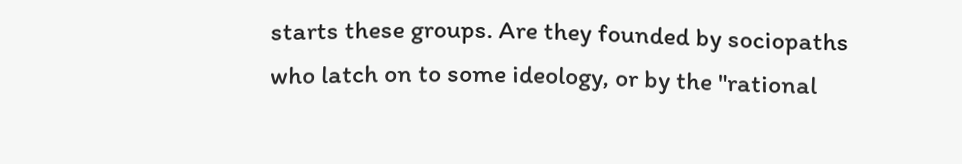starts these groups. Are they founded by sociopaths who latch on to some ideology, or by the "rational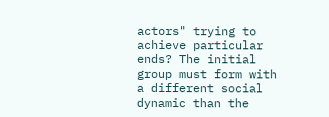actors" trying to achieve particular ends? The initial group must form with a different social dynamic than the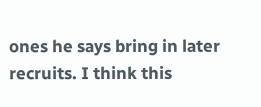ones he says bring in later recruits. I think this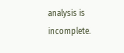analysis is incomplete.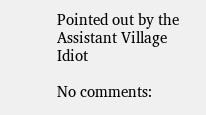Pointed out by the Assistant Village Idiot

No comments: